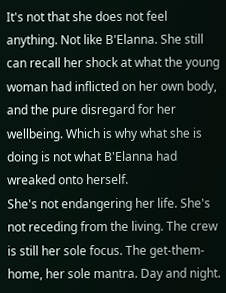It's not that she does not feel anything. Not like B'Elanna. She still can recall her shock at what the young woman had inflicted on her own body, and the pure disregard for her wellbeing. Which is why what she is doing is not what B'Elanna had wreaked onto herself.
She's not endangering her life. She's not receding from the living. The crew is still her sole focus. The get-them-home, her sole mantra. Day and night.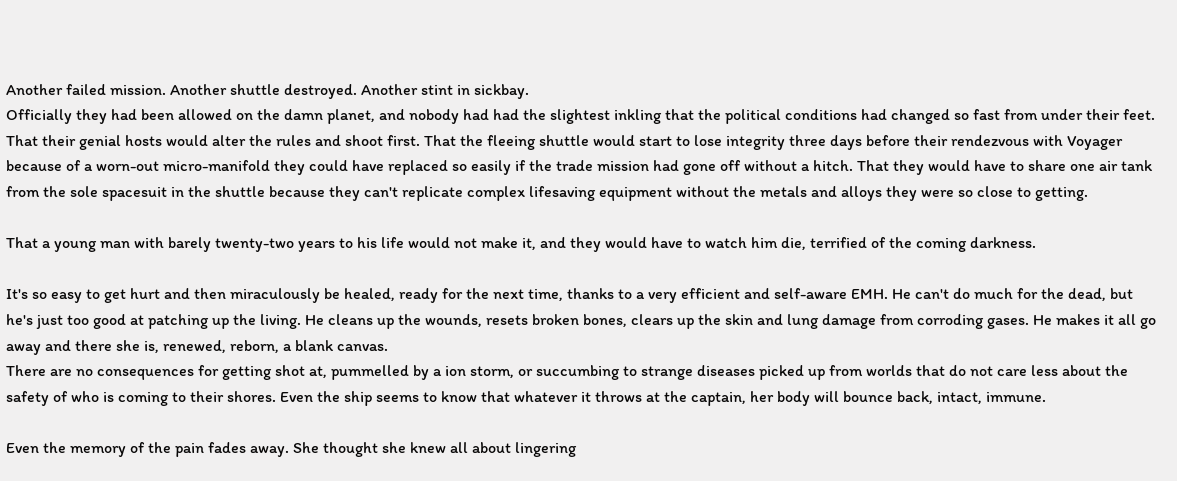Another failed mission. Another shuttle destroyed. Another stint in sickbay.
Officially they had been allowed on the damn planet, and nobody had had the slightest inkling that the political conditions had changed so fast from under their feet. That their genial hosts would alter the rules and shoot first. That the fleeing shuttle would start to lose integrity three days before their rendezvous with Voyager because of a worn-out micro-manifold they could have replaced so easily if the trade mission had gone off without a hitch. That they would have to share one air tank from the sole spacesuit in the shuttle because they can't replicate complex lifesaving equipment without the metals and alloys they were so close to getting.

That a young man with barely twenty-two years to his life would not make it, and they would have to watch him die, terrified of the coming darkness.

It's so easy to get hurt and then miraculously be healed, ready for the next time, thanks to a very efficient and self-aware EMH. He can't do much for the dead, but he's just too good at patching up the living. He cleans up the wounds, resets broken bones, clears up the skin and lung damage from corroding gases. He makes it all go away and there she is, renewed, reborn, a blank canvas.
There are no consequences for getting shot at, pummelled by a ion storm, or succumbing to strange diseases picked up from worlds that do not care less about the safety of who is coming to their shores. Even the ship seems to know that whatever it throws at the captain, her body will bounce back, intact, immune.

Even the memory of the pain fades away. She thought she knew all about lingering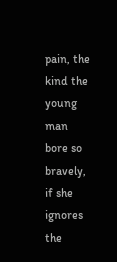pain, the kind the young man bore so bravely, if she ignores the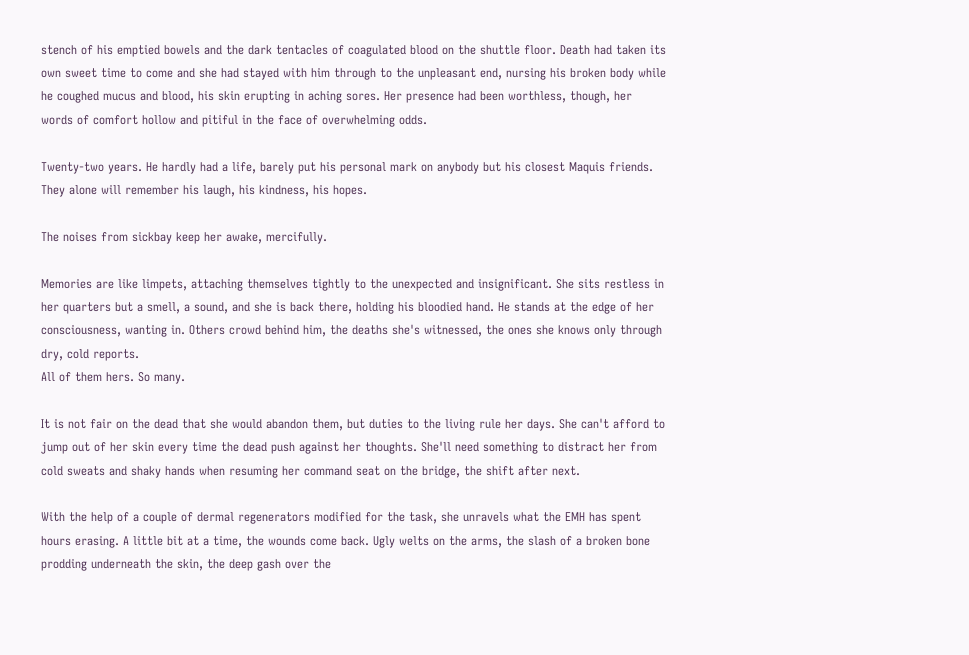stench of his emptied bowels and the dark tentacles of coagulated blood on the shuttle floor. Death had taken its own sweet time to come and she had stayed with him through to the unpleasant end, nursing his broken body while he coughed mucus and blood, his skin erupting in aching sores. Her presence had been worthless, though, her words of comfort hollow and pitiful in the face of overwhelming odds.

Twenty-two years. He hardly had a life, barely put his personal mark on anybody but his closest Maquis friends. They alone will remember his laugh, his kindness, his hopes.

The noises from sickbay keep her awake, mercifully.

Memories are like limpets, attaching themselves tightly to the unexpected and insignificant. She sits restless in her quarters but a smell, a sound, and she is back there, holding his bloodied hand. He stands at the edge of her consciousness, wanting in. Others crowd behind him, the deaths she's witnessed, the ones she knows only through dry, cold reports.
All of them hers. So many.

It is not fair on the dead that she would abandon them, but duties to the living rule her days. She can't afford to jump out of her skin every time the dead push against her thoughts. She'll need something to distract her from cold sweats and shaky hands when resuming her command seat on the bridge, the shift after next.

With the help of a couple of dermal regenerators modified for the task, she unravels what the EMH has spent hours erasing. A little bit at a time, the wounds come back. Ugly welts on the arms, the slash of a broken bone prodding underneath the skin, the deep gash over the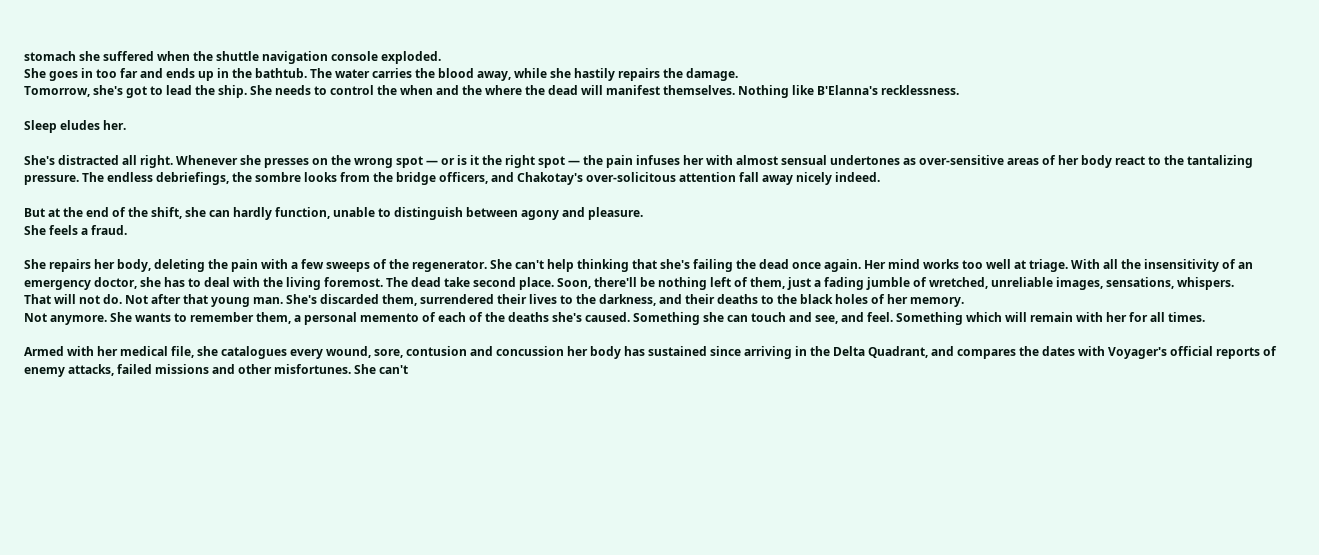stomach she suffered when the shuttle navigation console exploded.
She goes in too far and ends up in the bathtub. The water carries the blood away, while she hastily repairs the damage.
Tomorrow, she's got to lead the ship. She needs to control the when and the where the dead will manifest themselves. Nothing like B'Elanna's recklessness.

Sleep eludes her.

She's distracted all right. Whenever she presses on the wrong spot — or is it the right spot — the pain infuses her with almost sensual undertones as over-sensitive areas of her body react to the tantalizing pressure. The endless debriefings, the sombre looks from the bridge officers, and Chakotay's over-solicitous attention fall away nicely indeed.

But at the end of the shift, she can hardly function, unable to distinguish between agony and pleasure.
She feels a fraud.

She repairs her body, deleting the pain with a few sweeps of the regenerator. She can't help thinking that she's failing the dead once again. Her mind works too well at triage. With all the insensitivity of an emergency doctor, she has to deal with the living foremost. The dead take second place. Soon, there'll be nothing left of them, just a fading jumble of wretched, unreliable images, sensations, whispers.
That will not do. Not after that young man. She's discarded them, surrendered their lives to the darkness, and their deaths to the black holes of her memory.
Not anymore. She wants to remember them, a personal memento of each of the deaths she's caused. Something she can touch and see, and feel. Something which will remain with her for all times.

Armed with her medical file, she catalogues every wound, sore, contusion and concussion her body has sustained since arriving in the Delta Quadrant, and compares the dates with Voyager's official reports of enemy attacks, failed missions and other misfortunes. She can't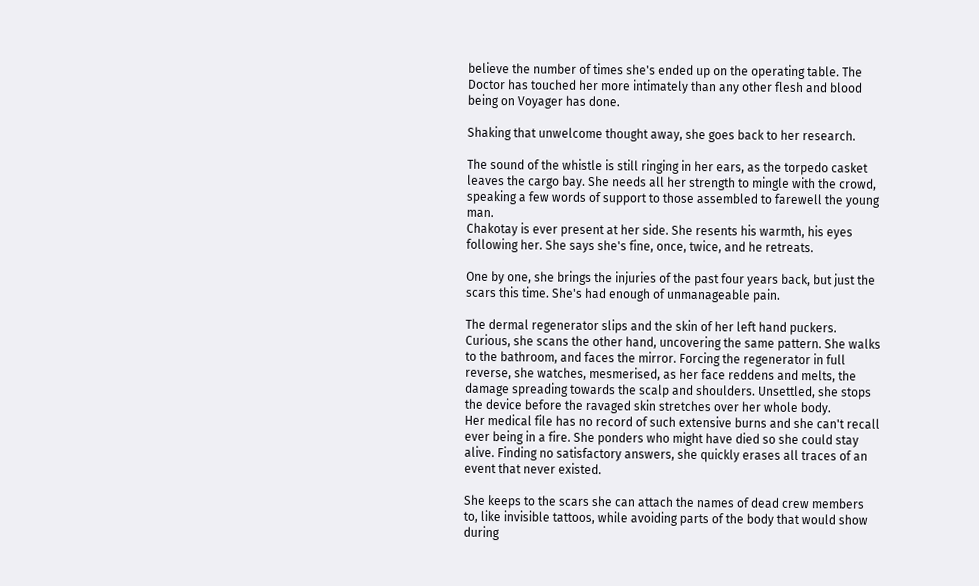believe the number of times she's ended up on the operating table. The Doctor has touched her more intimately than any other flesh and blood being on Voyager has done.

Shaking that unwelcome thought away, she goes back to her research.

The sound of the whistle is still ringing in her ears, as the torpedo casket leaves the cargo bay. She needs all her strength to mingle with the crowd, speaking a few words of support to those assembled to farewell the young man.
Chakotay is ever present at her side. She resents his warmth, his eyes following her. She says she's fine, once, twice, and he retreats.

One by one, she brings the injuries of the past four years back, but just the scars this time. She's had enough of unmanageable pain.

The dermal regenerator slips and the skin of her left hand puckers. Curious, she scans the other hand, uncovering the same pattern. She walks to the bathroom, and faces the mirror. Forcing the regenerator in full reverse, she watches, mesmerised, as her face reddens and melts, the damage spreading towards the scalp and shoulders. Unsettled, she stops the device before the ravaged skin stretches over her whole body.
Her medical file has no record of such extensive burns and she can't recall ever being in a fire. She ponders who might have died so she could stay alive. Finding no satisfactory answers, she quickly erases all traces of an event that never existed.

She keeps to the scars she can attach the names of dead crew members to, like invisible tattoos, while avoiding parts of the body that would show during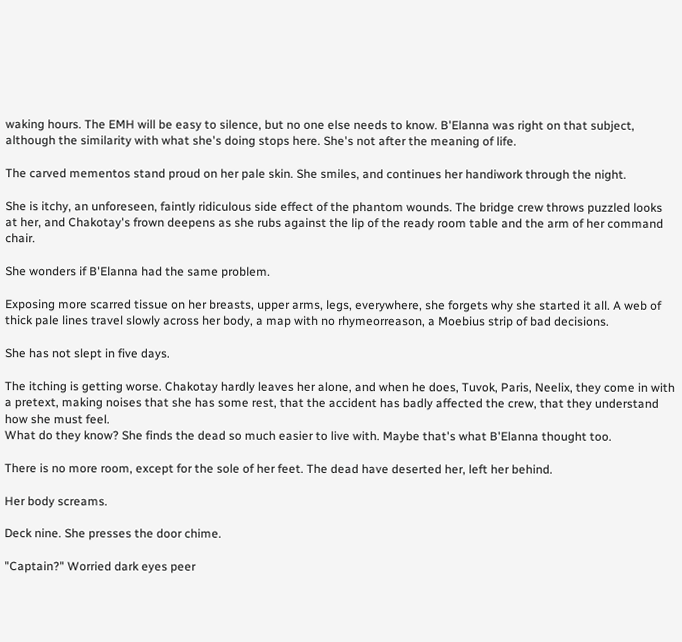waking hours. The EMH will be easy to silence, but no one else needs to know. B'Elanna was right on that subject, although the similarity with what she's doing stops here. She's not after the meaning of life.

The carved mementos stand proud on her pale skin. She smiles, and continues her handiwork through the night.

She is itchy, an unforeseen, faintly ridiculous side effect of the phantom wounds. The bridge crew throws puzzled looks at her, and Chakotay's frown deepens as she rubs against the lip of the ready room table and the arm of her command chair.

She wonders if B'Elanna had the same problem.

Exposing more scarred tissue on her breasts, upper arms, legs, everywhere, she forgets why she started it all. A web of thick pale lines travel slowly across her body, a map with no rhymeorreason, a Moebius strip of bad decisions.

She has not slept in five days.

The itching is getting worse. Chakotay hardly leaves her alone, and when he does, Tuvok, Paris, Neelix, they come in with a pretext, making noises that she has some rest, that the accident has badly affected the crew, that they understand how she must feel.
What do they know? She finds the dead so much easier to live with. Maybe that's what B'Elanna thought too.

There is no more room, except for the sole of her feet. The dead have deserted her, left her behind.

Her body screams.

Deck nine. She presses the door chime.

"Captain?" Worried dark eyes peer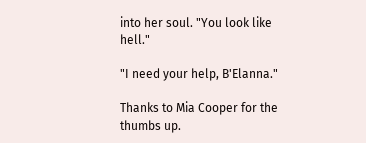into her soul. "You look like hell."

"I need your help, B'Elanna."

Thanks to Mia Cooper for the thumbs up.